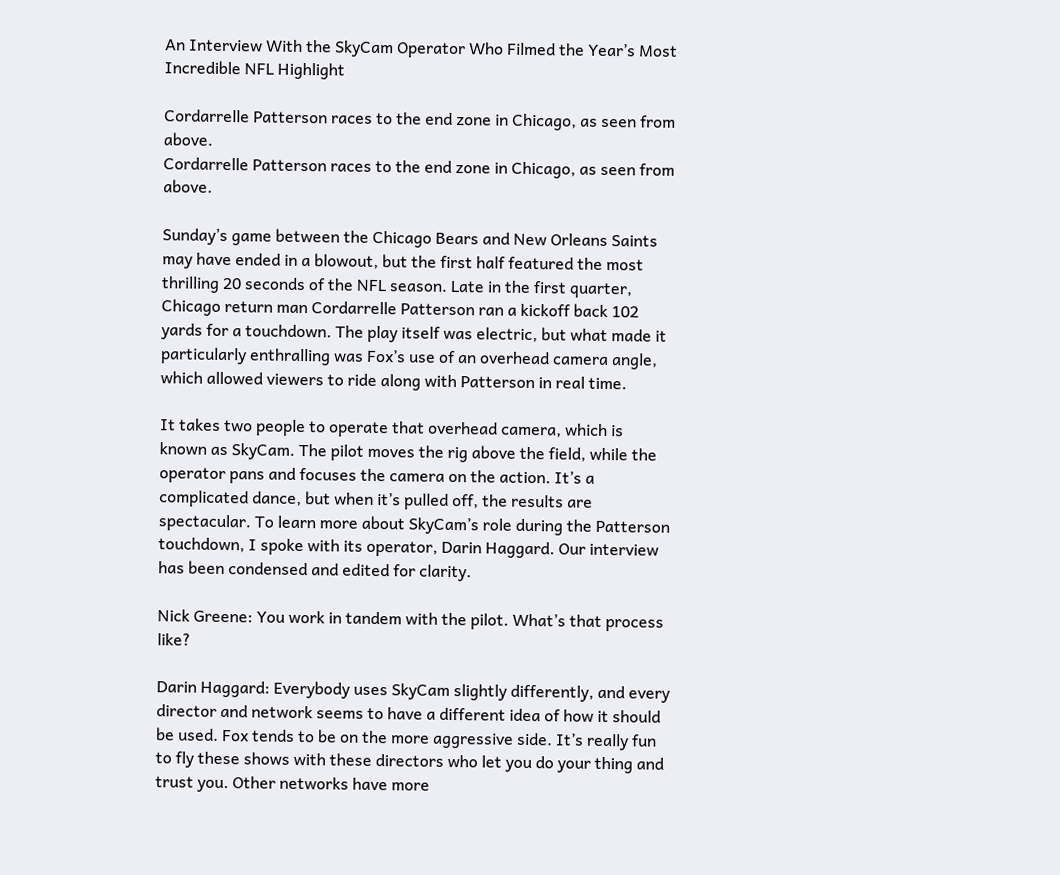An Interview With the SkyCam Operator Who Filmed the Year’s Most Incredible NFL Highlight

Cordarrelle Patterson races to the end zone in Chicago, as seen from above.
Cordarrelle Patterson races to the end zone in Chicago, as seen from above.

Sunday’s game between the Chicago Bears and New Orleans Saints may have ended in a blowout, but the first half featured the most thrilling 20 seconds of the NFL season. Late in the first quarter, Chicago return man Cordarrelle Patterson ran a kickoff back 102 yards for a touchdown. The play itself was electric, but what made it particularly enthralling was Fox’s use of an overhead camera angle, which allowed viewers to ride along with Patterson in real time.

It takes two people to operate that overhead camera, which is known as SkyCam. The pilot moves the rig above the field, while the operator pans and focuses the camera on the action. It’s a complicated dance, but when it’s pulled off, the results are spectacular. To learn more about SkyCam’s role during the Patterson touchdown, I spoke with its operator, Darin Haggard. Our interview has been condensed and edited for clarity.

Nick Greene: You work in tandem with the pilot. What’s that process like?

Darin Haggard: Everybody uses SkyCam slightly differently, and every director and network seems to have a different idea of how it should be used. Fox tends to be on the more aggressive side. It’s really fun to fly these shows with these directors who let you do your thing and trust you. Other networks have more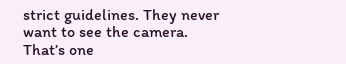strict guidelines. They never want to see the camera. That’s one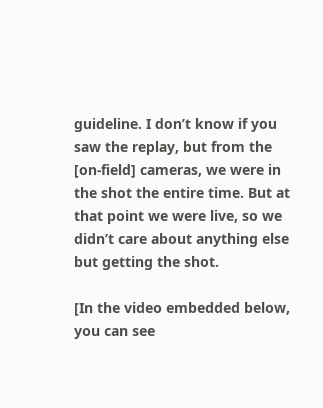guideline. I don’t know if you saw the replay, but from the [on-field] cameras, we were in the shot the entire time. But at that point we were live, so we didn’t care about anything else but getting the shot.

[In the video embedded below, you can see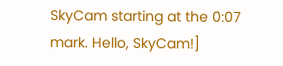SkyCam starting at the 0:07 mark. Hello, SkyCam!]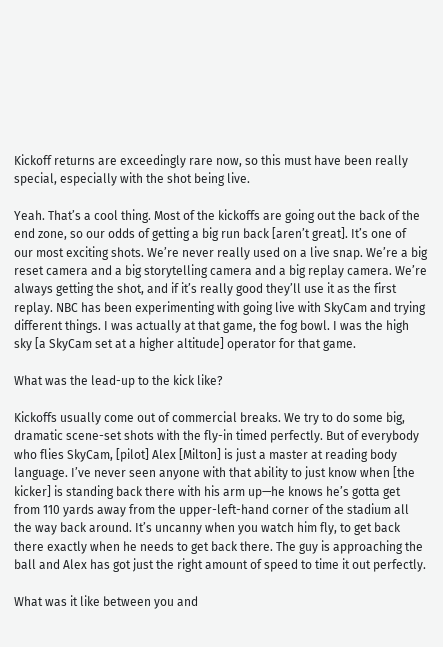Kickoff returns are exceedingly rare now, so this must have been really special, especially with the shot being live.

Yeah. That’s a cool thing. Most of the kickoffs are going out the back of the end zone, so our odds of getting a big run back [aren’t great]. It’s one of our most exciting shots. We’re never really used on a live snap. We’re a big reset camera and a big storytelling camera and a big replay camera. We’re always getting the shot, and if it’s really good they’ll use it as the first replay. NBC has been experimenting with going live with SkyCam and trying different things. I was actually at that game, the fog bowl. I was the high sky [a SkyCam set at a higher altitude] operator for that game.

What was the lead-up to the kick like?

Kickoffs usually come out of commercial breaks. We try to do some big, dramatic scene-set shots with the fly-in timed perfectly. But of everybody who flies SkyCam, [pilot] Alex [Milton] is just a master at reading body language. I’ve never seen anyone with that ability to just know when [the kicker] is standing back there with his arm up—he knows he’s gotta get from 110 yards away from the upper-left-hand corner of the stadium all the way back around. It’s uncanny when you watch him fly, to get back there exactly when he needs to get back there. The guy is approaching the ball and Alex has got just the right amount of speed to time it out perfectly.

What was it like between you and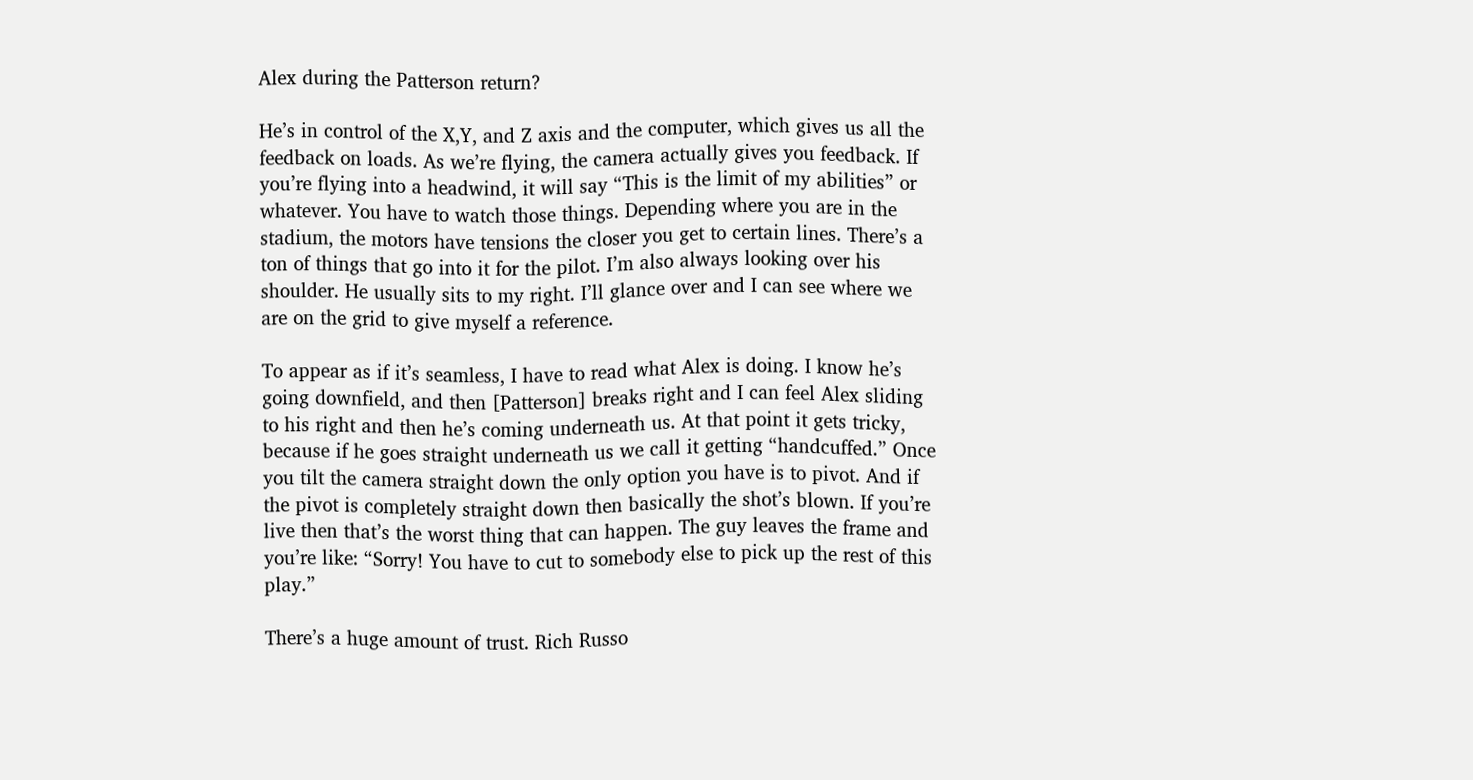Alex during the Patterson return?

He’s in control of the X,Y, and Z axis and the computer, which gives us all the feedback on loads. As we’re flying, the camera actually gives you feedback. If you’re flying into a headwind, it will say “This is the limit of my abilities” or whatever. You have to watch those things. Depending where you are in the stadium, the motors have tensions the closer you get to certain lines. There’s a ton of things that go into it for the pilot. I’m also always looking over his shoulder. He usually sits to my right. I’ll glance over and I can see where we are on the grid to give myself a reference.

To appear as if it’s seamless, I have to read what Alex is doing. I know he’s going downfield, and then [Patterson] breaks right and I can feel Alex sliding to his right and then he’s coming underneath us. At that point it gets tricky, because if he goes straight underneath us we call it getting “handcuffed.” Once you tilt the camera straight down the only option you have is to pivot. And if the pivot is completely straight down then basically the shot’s blown. If you’re live then that’s the worst thing that can happen. The guy leaves the frame and you’re like: “Sorry! You have to cut to somebody else to pick up the rest of this play.”

There’s a huge amount of trust. Rich Russo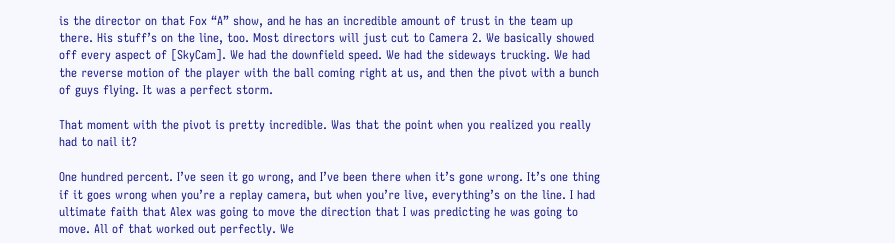is the director on that Fox “A” show, and he has an incredible amount of trust in the team up there. His stuff’s on the line, too. Most directors will just cut to Camera 2. We basically showed off every aspect of [SkyCam]. We had the downfield speed. We had the sideways trucking. We had the reverse motion of the player with the ball coming right at us, and then the pivot with a bunch of guys flying. It was a perfect storm.

That moment with the pivot is pretty incredible. Was that the point when you realized you really had to nail it?

One hundred percent. I’ve seen it go wrong, and I’ve been there when it’s gone wrong. It’s one thing if it goes wrong when you’re a replay camera, but when you’re live, everything’s on the line. I had ultimate faith that Alex was going to move the direction that I was predicting he was going to move. All of that worked out perfectly. We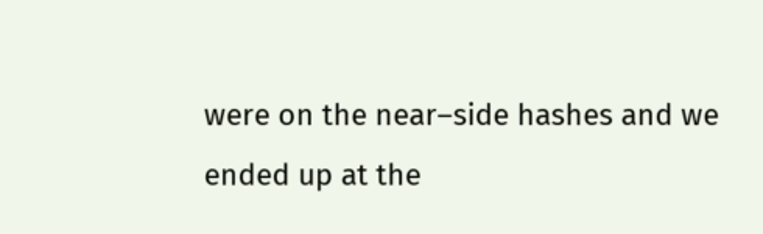were on the near–side hashes and we ended up at the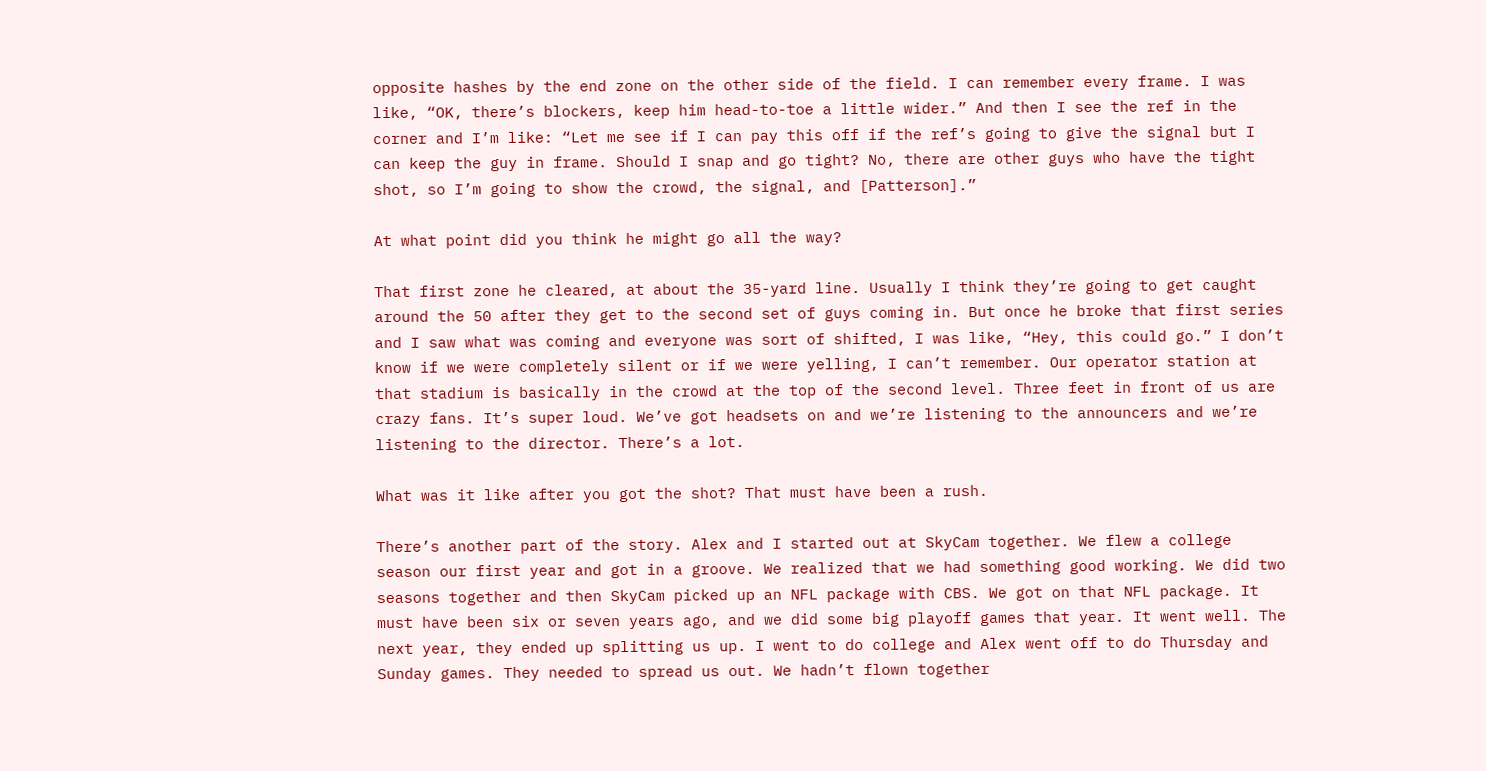opposite hashes by the end zone on the other side of the field. I can remember every frame. I was like, “OK, there’s blockers, keep him head-to-toe a little wider.” And then I see the ref in the corner and I’m like: “Let me see if I can pay this off if the ref’s going to give the signal but I can keep the guy in frame. Should I snap and go tight? No, there are other guys who have the tight shot, so I’m going to show the crowd, the signal, and [Patterson].”

At what point did you think he might go all the way?

That first zone he cleared, at about the 35-yard line. Usually I think they’re going to get caught around the 50 after they get to the second set of guys coming in. But once he broke that first series and I saw what was coming and everyone was sort of shifted, I was like, “Hey, this could go.” I don’t know if we were completely silent or if we were yelling, I can’t remember. Our operator station at that stadium is basically in the crowd at the top of the second level. Three feet in front of us are crazy fans. It’s super loud. We’ve got headsets on and we’re listening to the announcers and we’re listening to the director. There’s a lot.

What was it like after you got the shot? That must have been a rush.

There’s another part of the story. Alex and I started out at SkyCam together. We flew a college season our first year and got in a groove. We realized that we had something good working. We did two seasons together and then SkyCam picked up an NFL package with CBS. We got on that NFL package. It must have been six or seven years ago, and we did some big playoff games that year. It went well. The next year, they ended up splitting us up. I went to do college and Alex went off to do Thursday and Sunday games. They needed to spread us out. We hadn’t flown together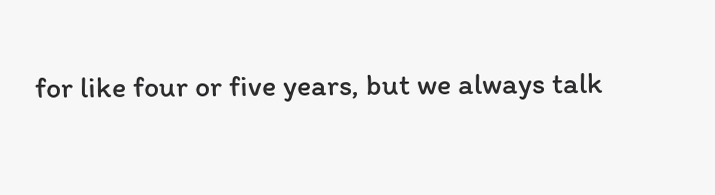for like four or five years, but we always talk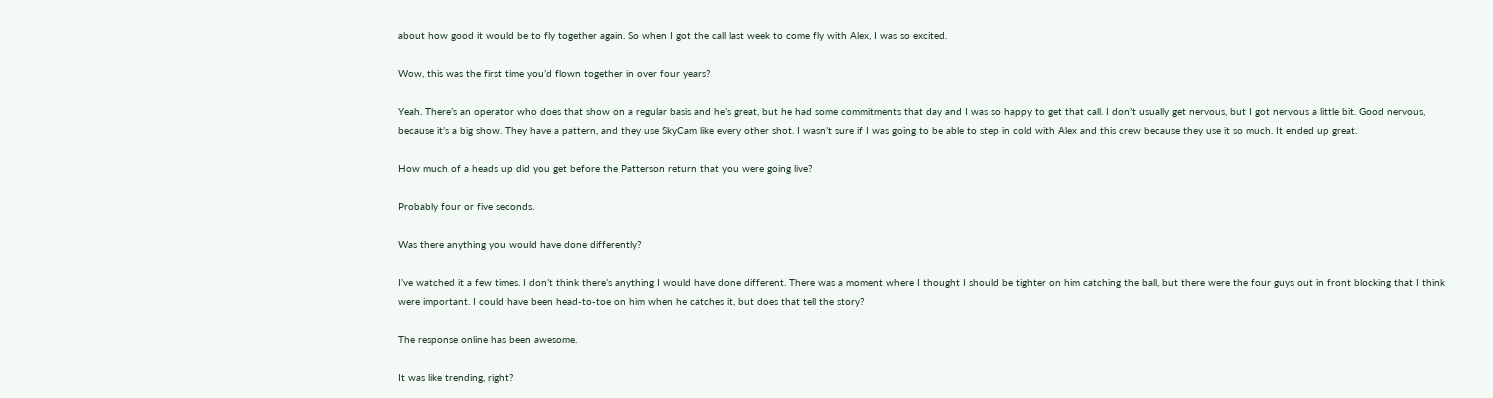about how good it would be to fly together again. So when I got the call last week to come fly with Alex, I was so excited.

Wow, this was the first time you’d flown together in over four years?

Yeah. There’s an operator who does that show on a regular basis and he’s great, but he had some commitments that day and I was so happy to get that call. I don’t usually get nervous, but I got nervous a little bit. Good nervous, because it’s a big show. They have a pattern, and they use SkyCam like every other shot. I wasn’t sure if I was going to be able to step in cold with Alex and this crew because they use it so much. It ended up great.

How much of a heads up did you get before the Patterson return that you were going live?

Probably four or five seconds.

Was there anything you would have done differently?

I’ve watched it a few times. I don’t think there’s anything I would have done different. There was a moment where I thought I should be tighter on him catching the ball, but there were the four guys out in front blocking that I think were important. I could have been head-to-toe on him when he catches it, but does that tell the story?

The response online has been awesome.

It was like trending, right?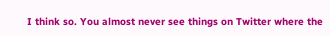I think so. You almost never see things on Twitter where the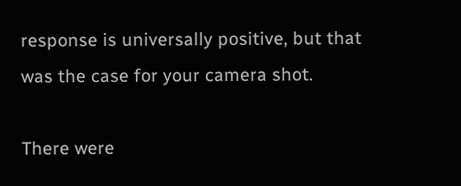response is universally positive, but that was the case for your camera shot.

There were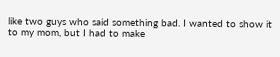like two guys who said something bad. I wanted to show it to my mom, but I had to make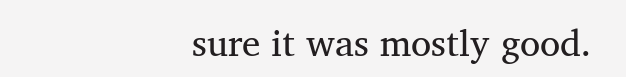sure it was mostly good.